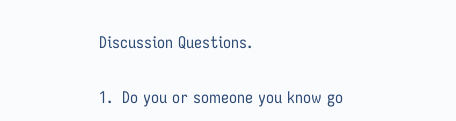Discussion Questions.

1.  Do you or someone you know go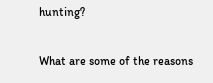hunting?

What are some of the reasons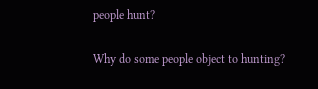people hunt?

Why do some people object to hunting?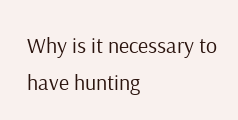Why is it necessary to have hunting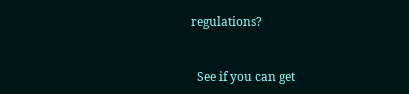regulations?


  See if you can get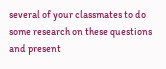several of your classmates to do some research on these questions and present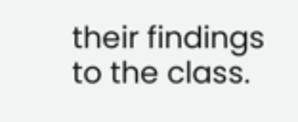their findings to the class.